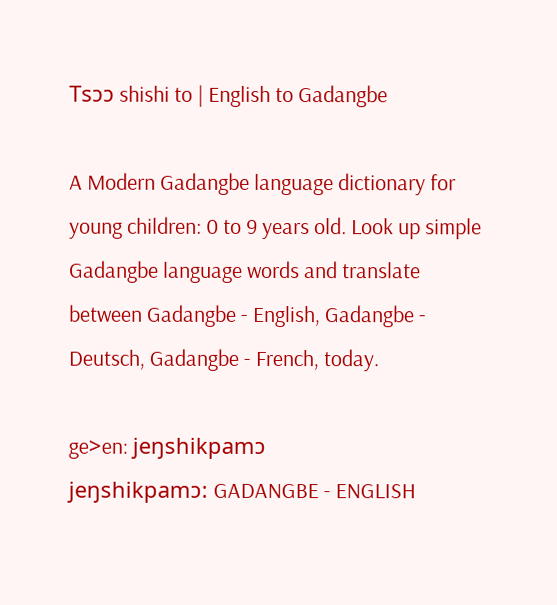Tsɔɔ shishi to | English to Gadangbe

A Modern Gadangbe language dictionary for young children: 0 to 9 years old. Look up simple Gadangbe language words and translate between Gadangbe - English, Gadangbe - Deutsch, Gadangbe - French, today.

ge>en: jeŋshikpamɔ
jeŋshikpamɔ: GADANGBE - ENGLISH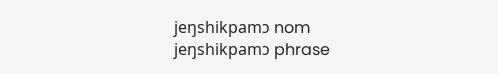jeŋshikpamɔ nom
jeŋshikpamɔ phrase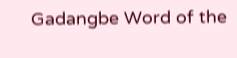Gadangbe Word of the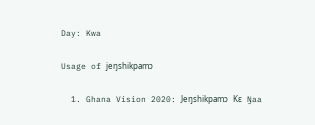Day: Kwa

Usage of jeŋshikpamɔ

  1. Ghana Vision 2020: Jeŋshikpamɔ Kɛ Ŋaa